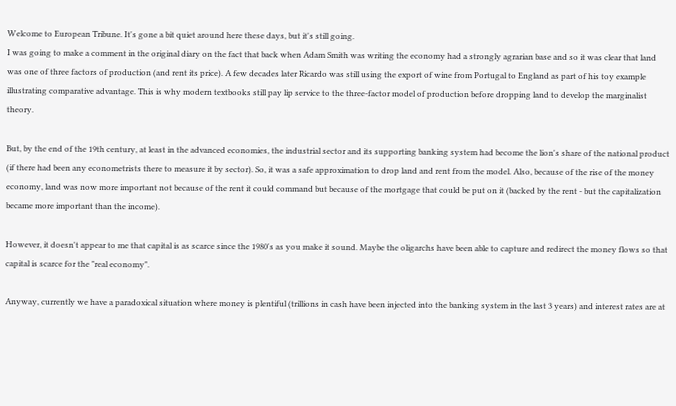Welcome to European Tribune. It's gone a bit quiet around here these days, but it's still going.
I was going to make a comment in the original diary on the fact that back when Adam Smith was writing the economy had a strongly agrarian base and so it was clear that land was one of three factors of production (and rent its price). A few decades later Ricardo was still using the export of wine from Portugal to England as part of his toy example illustrating comparative advantage. This is why modern textbooks still pay lip service to the three-factor model of production before dropping land to develop the marginalist theory.

But, by the end of the 19th century, at least in the advanced economies, the industrial sector and its supporting banking system had become the lion's share of the national product (if there had been any econometrists there to measure it by sector). So, it was a safe approximation to drop land and rent from the model. Also, because of the rise of the money economy, land was now more important not because of the rent it could command but because of the mortgage that could be put on it (backed by the rent - but the capitalization became more important than the income).

However, it doesn't appear to me that capital is as scarce since the 1980's as you make it sound. Maybe the oligarchs have been able to capture and redirect the money flows so that capital is scarce for the "real economy".

Anyway, currently we have a paradoxical situation where money is plentiful (trillions in cash have been injected into the banking system in the last 3 years) and interest rates are at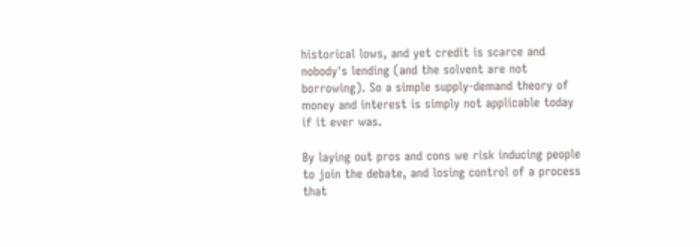historical lows, and yet credit is scarce and nobody's lending (and the solvent are not borrowing). So a simple supply-demand theory of money and interest is simply not applicable today if it ever was.

By laying out pros and cons we risk inducing people to join the debate, and losing control of a process that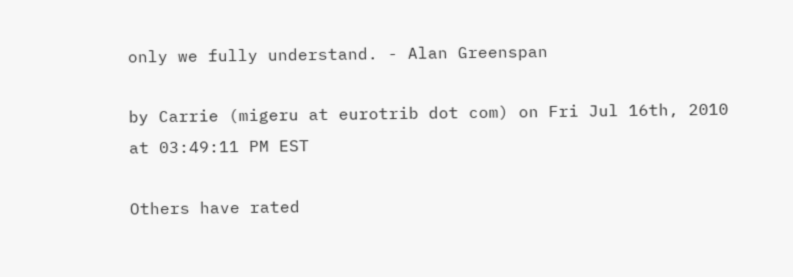only we fully understand. - Alan Greenspan

by Carrie (migeru at eurotrib dot com) on Fri Jul 16th, 2010 at 03:49:11 PM EST

Others have rated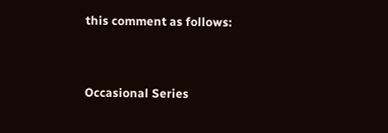this comment as follows:


Occasional Series